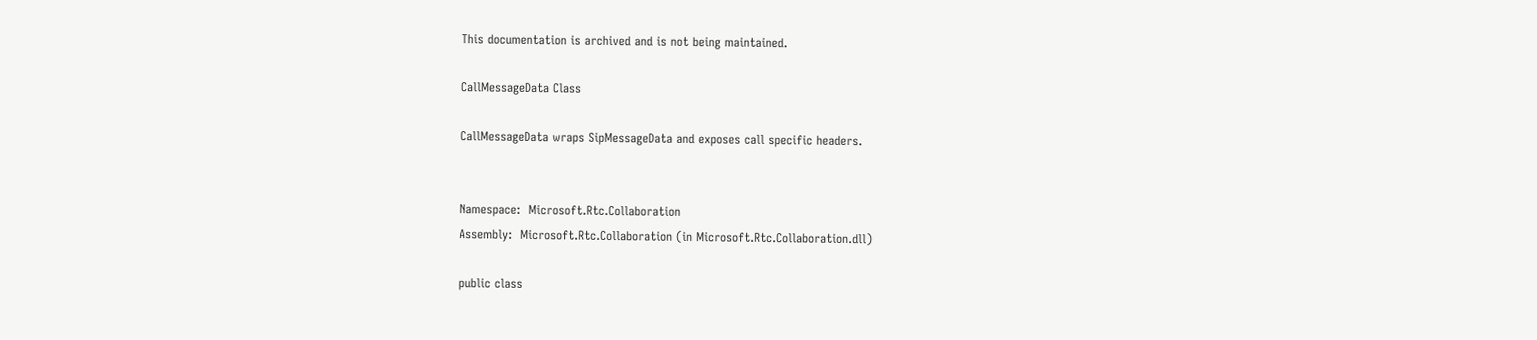This documentation is archived and is not being maintained.

CallMessageData Class

CallMessageData wraps SipMessageData and exposes call specific headers.


Namespace:  Microsoft.Rtc.Collaboration
Assembly:  Microsoft.Rtc.Collaboration (in Microsoft.Rtc.Collaboration.dll)

public class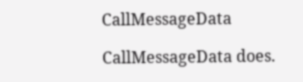CallMessageData

CallMessageData does.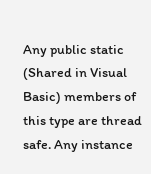Any public static (Shared in Visual Basic) members of this type are thread safe. Any instance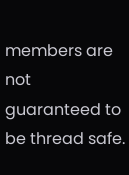members are not guaranteed to be thread safe.